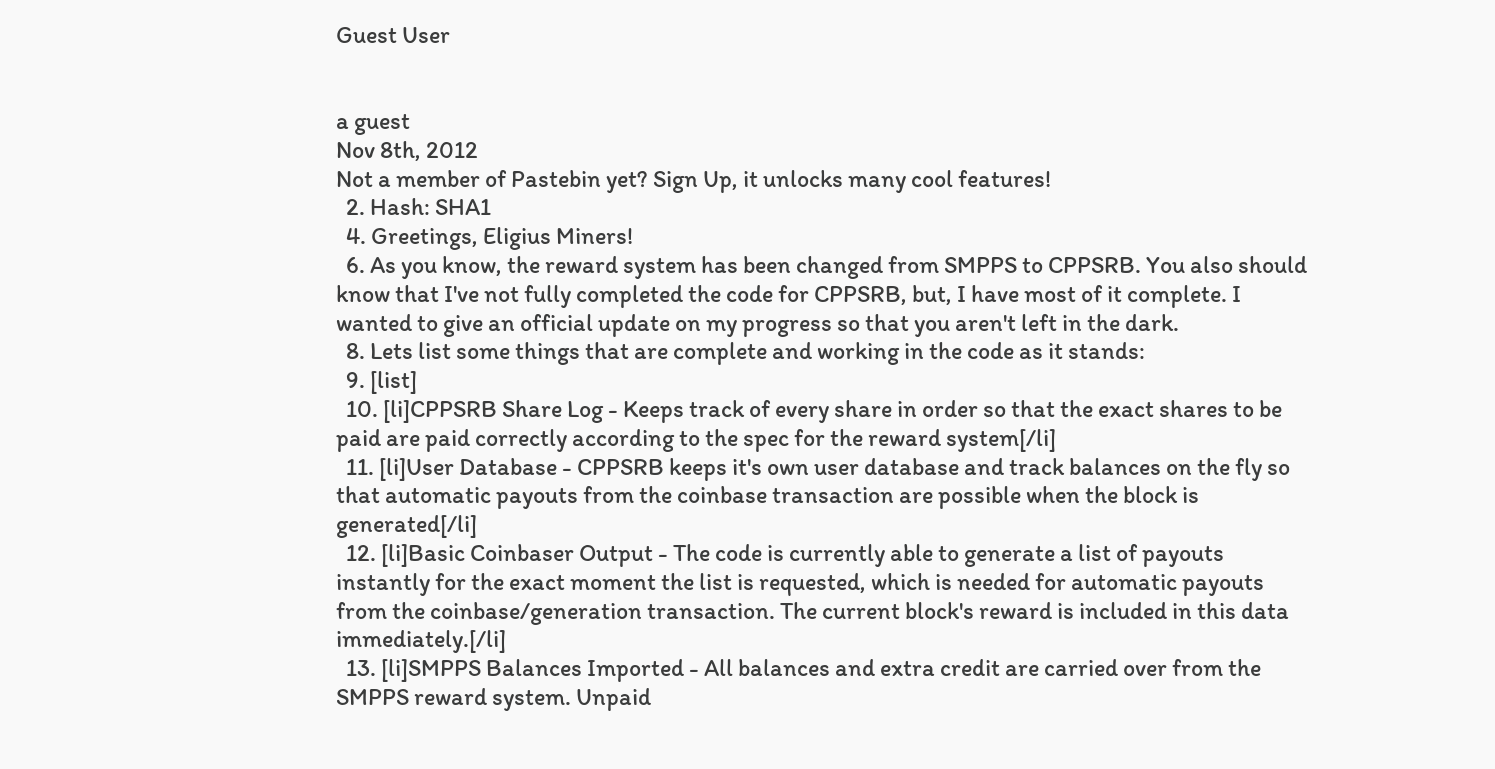Guest User


a guest
Nov 8th, 2012
Not a member of Pastebin yet? Sign Up, it unlocks many cool features!
  2. Hash: SHA1
  4. Greetings, Eligius Miners!
  6. As you know, the reward system has been changed from SMPPS to CPPSRB. You also should know that I've not fully completed the code for CPPSRB, but, I have most of it complete. I wanted to give an official update on my progress so that you aren't left in the dark.
  8. Lets list some things that are complete and working in the code as it stands:
  9. [list]
  10. [li]CPPSRB Share Log - Keeps track of every share in order so that the exact shares to be paid are paid correctly according to the spec for the reward system[/li]
  11. [li]User Database - CPPSRB keeps it's own user database and track balances on the fly so that automatic payouts from the coinbase transaction are possible when the block is generated[/li]
  12. [li]Basic Coinbaser Output - The code is currently able to generate a list of payouts instantly for the exact moment the list is requested, which is needed for automatic payouts from the coinbase/generation transaction. The current block's reward is included in this data immediately.[/li]
  13. [li]SMPPS Balances Imported - All balances and extra credit are carried over from the SMPPS reward system. Unpaid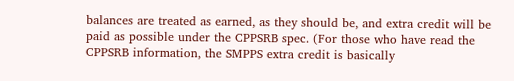balances are treated as earned, as they should be, and extra credit will be paid as possible under the CPPSRB spec. (For those who have read the CPPSRB information, the SMPPS extra credit is basically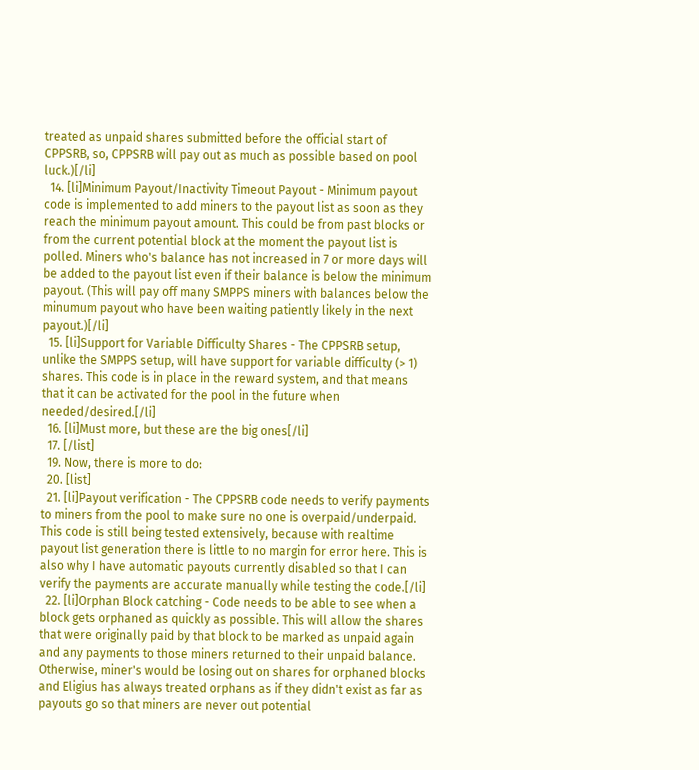treated as unpaid shares submitted before the official start of CPPSRB, so, CPPSRB will pay out as much as possible based on pool luck.)[/li]
  14. [li]Minimum Payout/Inactivity Timeout Payout - Minimum payout code is implemented to add miners to the payout list as soon as they reach the minimum payout amount. This could be from past blocks or from the current potential block at the moment the payout list is polled. Miners who's balance has not increased in 7 or more days will be added to the payout list even if their balance is below the minimum payout. (This will pay off many SMPPS miners with balances below the minumum payout who have been waiting patiently likely in the next payout.)[/li]
  15. [li]Support for Variable Difficulty Shares - The CPPSRB setup, unlike the SMPPS setup, will have support for variable difficulty (> 1) shares. This code is in place in the reward system, and that means that it can be activated for the pool in the future when needed/desired.[/li]
  16. [li]Must more, but these are the big ones[/li]
  17. [/list]
  19. Now, there is more to do:
  20. [list]
  21. [li]Payout verification - The CPPSRB code needs to verify payments to miners from the pool to make sure no one is overpaid/underpaid. This code is still being tested extensively, because with realtime payout list generation there is little to no margin for error here. This is also why I have automatic payouts currently disabled so that I can verify the payments are accurate manually while testing the code.[/li]
  22. [li]Orphan Block catching - Code needs to be able to see when a block gets orphaned as quickly as possible. This will allow the shares that were originally paid by that block to be marked as unpaid again and any payments to those miners returned to their unpaid balance. Otherwise, miner's would be losing out on shares for orphaned blocks and Eligius has always treated orphans as if they didn't exist as far as payouts go so that miners are never out potential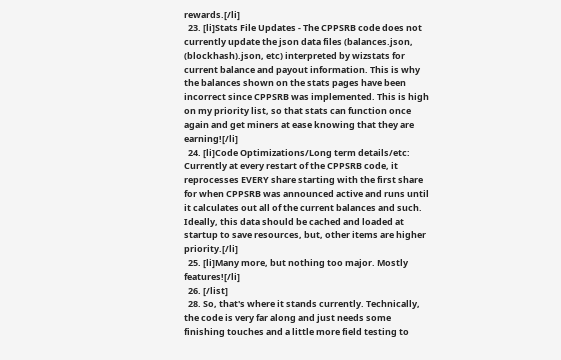rewards.[/li]
  23. [li]Stats File Updates - The CPPSRB code does not currently update the json data files (balances.json, (blockhash).json, etc) interpreted by wizstats for current balance and payout information. This is why the balances shown on the stats pages have been incorrect since CPPSRB was implemented. This is high on my priority list, so that stats can function once again and get miners at ease knowing that they are earning![/li]
  24. [li]Code Optimizations/Long term details/etc: Currently at every restart of the CPPSRB code, it reprocesses EVERY share starting with the first share for when CPPSRB was announced active and runs until it calculates out all of the current balances and such. Ideally, this data should be cached and loaded at startup to save resources, but, other items are higher priority.[/li]
  25. [li]Many more, but nothing too major. Mostly features![/li]
  26. [/list]
  28. So, that's where it stands currently. Technically, the code is very far along and just needs some finishing touches and a little more field testing to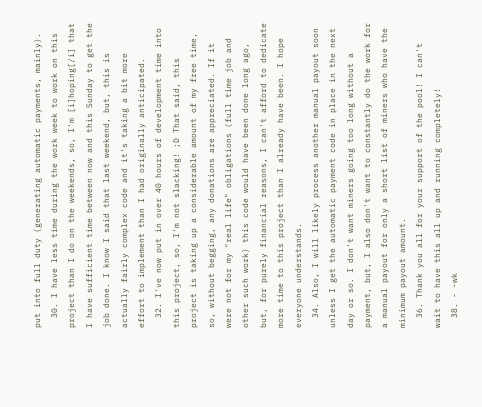put into full duty (generating automatic payments, mainly).
  30. I have less time during the work week to work on this project than I do on the weekends, so, I'm [i]hoping[/i] that I have sufficient time between now and this Sunday to get the job done. I know I said that last weekend, but, this is actually fairly complex code and it's taking a bit more effort to implement than I had originally anticipated.
  32. I've now put in over 40 hours of development time into this project, so, I'm not slacking! ;D That said, this project is taking up a considerable amount of my free time, so, without begging, any donations are appreciated. If it were not for my "real life" obligations (full time job and other such work) this code would have been done long ago, but, for purely financial reasons, I can't afford to dedicate more time to this project than I already have been. I hope everyone understands.
  34. Also, I will likely process another manual payout soon unless I get the automatic payment code in place in the next day or so. I don't want miners going too long without a payment, but, I also don't want to constantly do the work for a manual payout for only a short list of miners who have the minimum payout amount.
  36. Thank you all for your support of the pool! I can't wait to have this all up and running completely!
  38. - -wk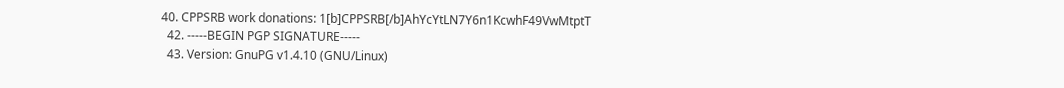40. CPPSRB work donations: 1[b]CPPSRB[/b]AhYcYtLN7Y6n1KcwhF49VwMtptT
  42. -----BEGIN PGP SIGNATURE-----
  43. Version: GnuPG v1.4.10 (GNU/Linux)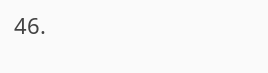46.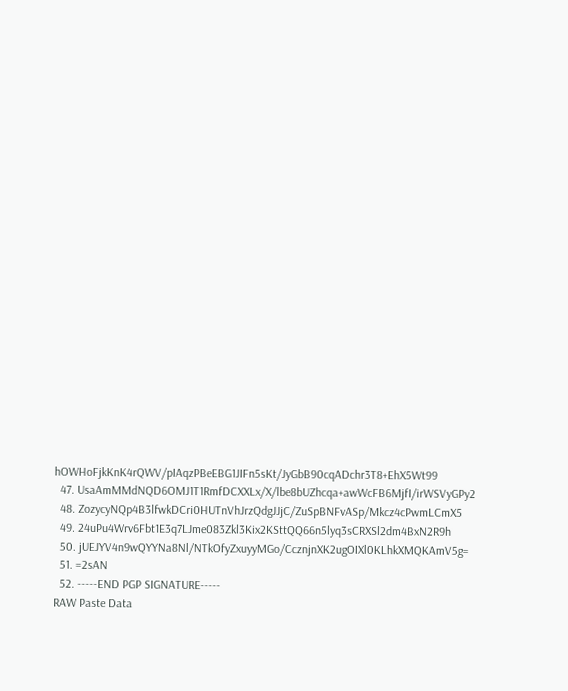hOWHoFjkKnK4rQWV/pIAqzPBeEBG1JIFn5sKt/JyGbB90cqADchr3T8+EhX5Wt99
  47. UsaAmMMdNQD6OMJ1T1RmfDCXXLx/X/lbe8bUZhcqa+awWcFB6MjfI/irWSVyGPy2
  48. ZozycyNQp4B3lfwkDCri0HUTnVhJrzQdgJJjC/ZuSpBNFvASp/Mkcz4cPwmLCmX5
  49. 24uPu4Wrv6Fbt1E3q7LJme083Zkl3Kix2KSttQQ66n5lyq3sCRXSl2dm4BxN2R9h
  50. jUEJYV4n9wQYYNa8Nl/NTkOfyZxuyyMGo/CcznjnXK2ugOIXl0KLhkXMQKAmV5g=
  51. =2sAN
  52. -----END PGP SIGNATURE-----
RAW Paste Data